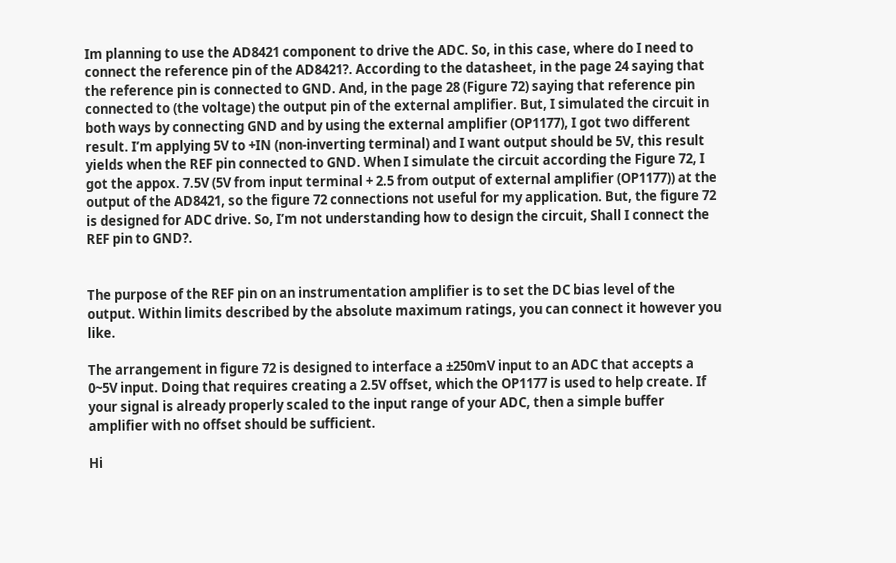Im planning to use the AD8421 component to drive the ADC. So, in this case, where do I need to connect the reference pin of the AD8421?. According to the datasheet, in the page 24 saying that the reference pin is connected to GND. And, in the page 28 (Figure 72) saying that reference pin connected to (the voltage) the output pin of the external amplifier. But, I simulated the circuit in both ways by connecting GND and by using the external amplifier (OP1177), I got two different result. I’m applying 5V to +IN (non-inverting terminal) and I want output should be 5V, this result yields when the REF pin connected to GND. When I simulate the circuit according the Figure 72, I got the appox. 7.5V (5V from input terminal + 2.5 from output of external amplifier (OP1177)) at the output of the AD8421, so the figure 72 connections not useful for my application. But, the figure 72 is designed for ADC drive. So, I’m not understanding how to design the circuit, Shall I connect the REF pin to GND?.


The purpose of the REF pin on an instrumentation amplifier is to set the DC bias level of the output. Within limits described by the absolute maximum ratings, you can connect it however you like.

The arrangement in figure 72 is designed to interface a ±250mV input to an ADC that accepts a 0~5V input. Doing that requires creating a 2.5V offset, which the OP1177 is used to help create. If your signal is already properly scaled to the input range of your ADC, then a simple buffer amplifier with no offset should be sufficient.

Hi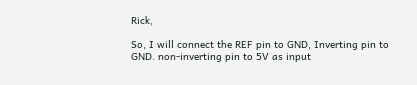Rick,

So, I will connect the REF pin to GND, Inverting pin to GND. non-inverting pin to 5V as input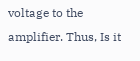voltage to the amplifier. Thus, Is it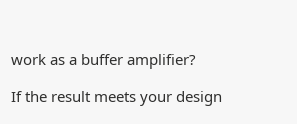work as a buffer amplifier?

If the result meets your design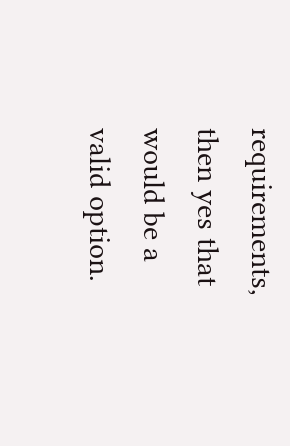requirements, then yes that would be a valid option.